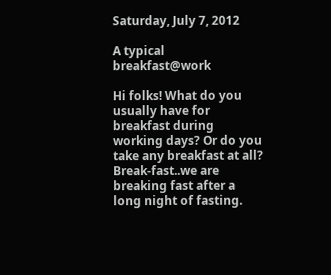Saturday, July 7, 2012

A typical breakfast@work

Hi folks! What do you usually have for breakfast during working days? Or do you take any breakfast at all? Break-fast..we are breaking fast after a long night of fasting.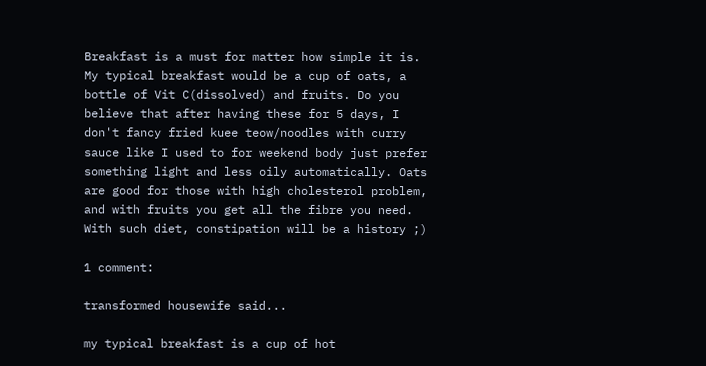Breakfast is a must for matter how simple it is. My typical breakfast would be a cup of oats, a bottle of Vit C(dissolved) and fruits. Do you believe that after having these for 5 days, I don't fancy fried kuee teow/noodles with curry sauce like I used to for weekend body just prefer something light and less oily automatically. Oats are good for those with high cholesterol problem, and with fruits you get all the fibre you need. With such diet, constipation will be a history ;)

1 comment:

transformed housewife said...

my typical breakfast is a cup of hot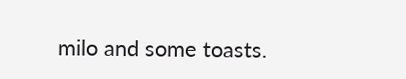milo and some toasts.